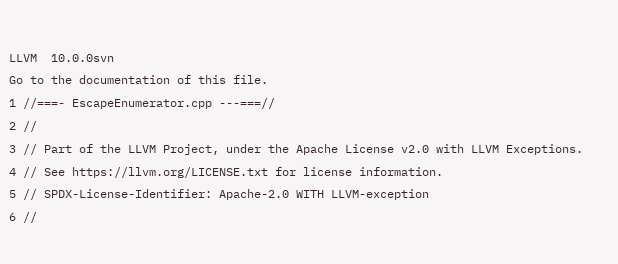LLVM  10.0.0svn
Go to the documentation of this file.
1 //===- EscapeEnumerator.cpp ---===//
2 //
3 // Part of the LLVM Project, under the Apache License v2.0 with LLVM Exceptions.
4 // See https://llvm.org/LICENSE.txt for license information.
5 // SPDX-License-Identifier: Apache-2.0 WITH LLVM-exception
6 //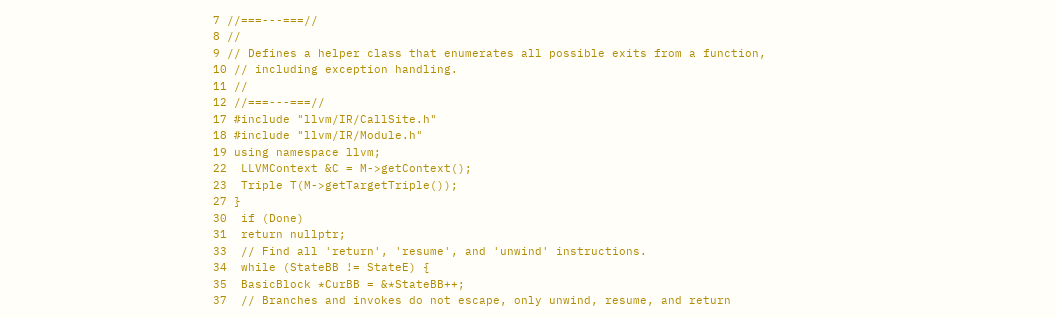7 //===---===//
8 //
9 // Defines a helper class that enumerates all possible exits from a function,
10 // including exception handling.
11 //
12 //===---===//
17 #include "llvm/IR/CallSite.h"
18 #include "llvm/IR/Module.h"
19 using namespace llvm;
22  LLVMContext &C = M->getContext();
23  Triple T(M->getTargetTriple());
27 }
30  if (Done)
31  return nullptr;
33  // Find all 'return', 'resume', and 'unwind' instructions.
34  while (StateBB != StateE) {
35  BasicBlock *CurBB = &*StateBB++;
37  // Branches and invokes do not escape, only unwind, resume, and return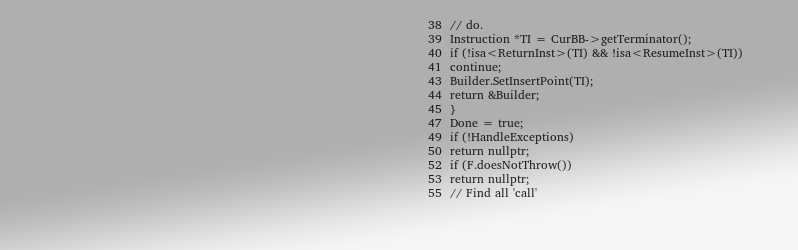38  // do.
39  Instruction *TI = CurBB->getTerminator();
40  if (!isa<ReturnInst>(TI) && !isa<ResumeInst>(TI))
41  continue;
43  Builder.SetInsertPoint(TI);
44  return &Builder;
45  }
47  Done = true;
49  if (!HandleExceptions)
50  return nullptr;
52  if (F.doesNotThrow())
53  return nullptr;
55  // Find all 'call'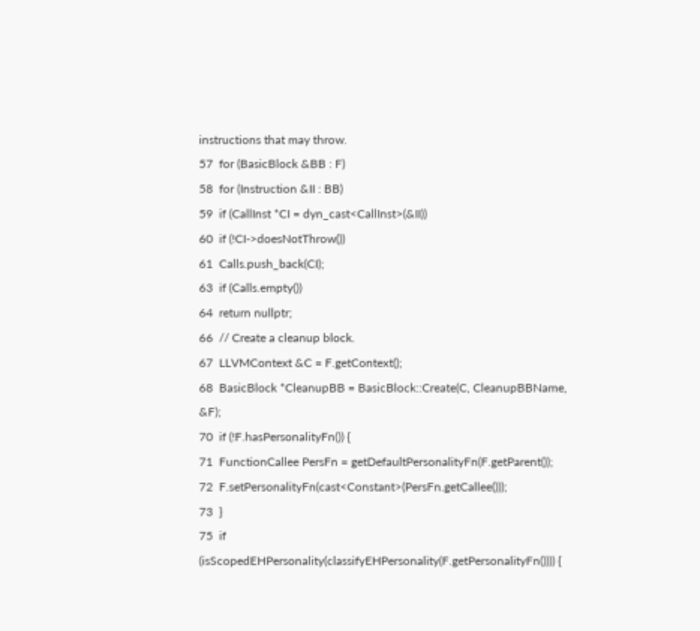instructions that may throw.
57  for (BasicBlock &BB : F)
58  for (Instruction &II : BB)
59  if (CallInst *CI = dyn_cast<CallInst>(&II))
60  if (!CI->doesNotThrow())
61  Calls.push_back(CI);
63  if (Calls.empty())
64  return nullptr;
66  // Create a cleanup block.
67  LLVMContext &C = F.getContext();
68  BasicBlock *CleanupBB = BasicBlock::Create(C, CleanupBBName, &F);
70  if (!F.hasPersonalityFn()) {
71  FunctionCallee PersFn = getDefaultPersonalityFn(F.getParent());
72  F.setPersonalityFn(cast<Constant>(PersFn.getCallee()));
73  }
75  if (isScopedEHPersonality(classifyEHPersonality(F.getPersonalityFn()))) {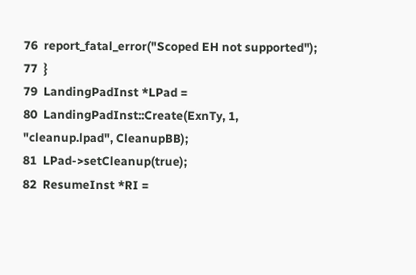76  report_fatal_error("Scoped EH not supported");
77  }
79  LandingPadInst *LPad =
80  LandingPadInst::Create(ExnTy, 1, "cleanup.lpad", CleanupBB);
81  LPad->setCleanup(true);
82  ResumeInst *RI =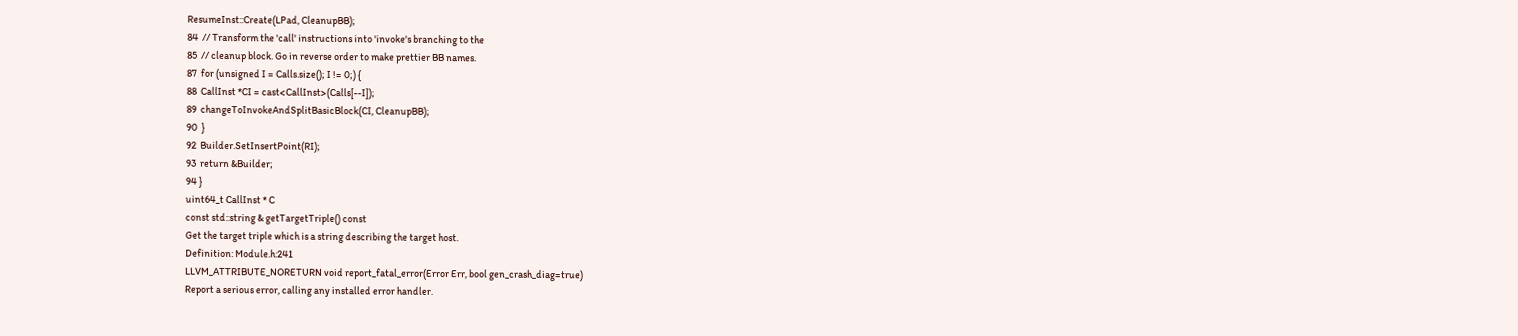ResumeInst::Create(LPad, CleanupBB);
84  // Transform the 'call' instructions into 'invoke's branching to the
85  // cleanup block. Go in reverse order to make prettier BB names.
87  for (unsigned I = Calls.size(); I != 0;) {
88  CallInst *CI = cast<CallInst>(Calls[--I]);
89  changeToInvokeAndSplitBasicBlock(CI, CleanupBB);
90  }
92  Builder.SetInsertPoint(RI);
93  return &Builder;
94 }
uint64_t CallInst * C
const std::string & getTargetTriple() const
Get the target triple which is a string describing the target host.
Definition: Module.h:241
LLVM_ATTRIBUTE_NORETURN void report_fatal_error(Error Err, bool gen_crash_diag=true)
Report a serious error, calling any installed error handler.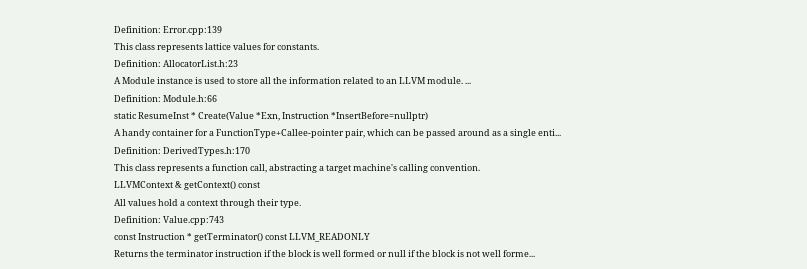Definition: Error.cpp:139
This class represents lattice values for constants.
Definition: AllocatorList.h:23
A Module instance is used to store all the information related to an LLVM module. ...
Definition: Module.h:66
static ResumeInst * Create(Value *Exn, Instruction *InsertBefore=nullptr)
A handy container for a FunctionType+Callee-pointer pair, which can be passed around as a single enti...
Definition: DerivedTypes.h:170
This class represents a function call, abstracting a target machine's calling convention.
LLVMContext & getContext() const
All values hold a context through their type.
Definition: Value.cpp:743
const Instruction * getTerminator() const LLVM_READONLY
Returns the terminator instruction if the block is well formed or null if the block is not well forme...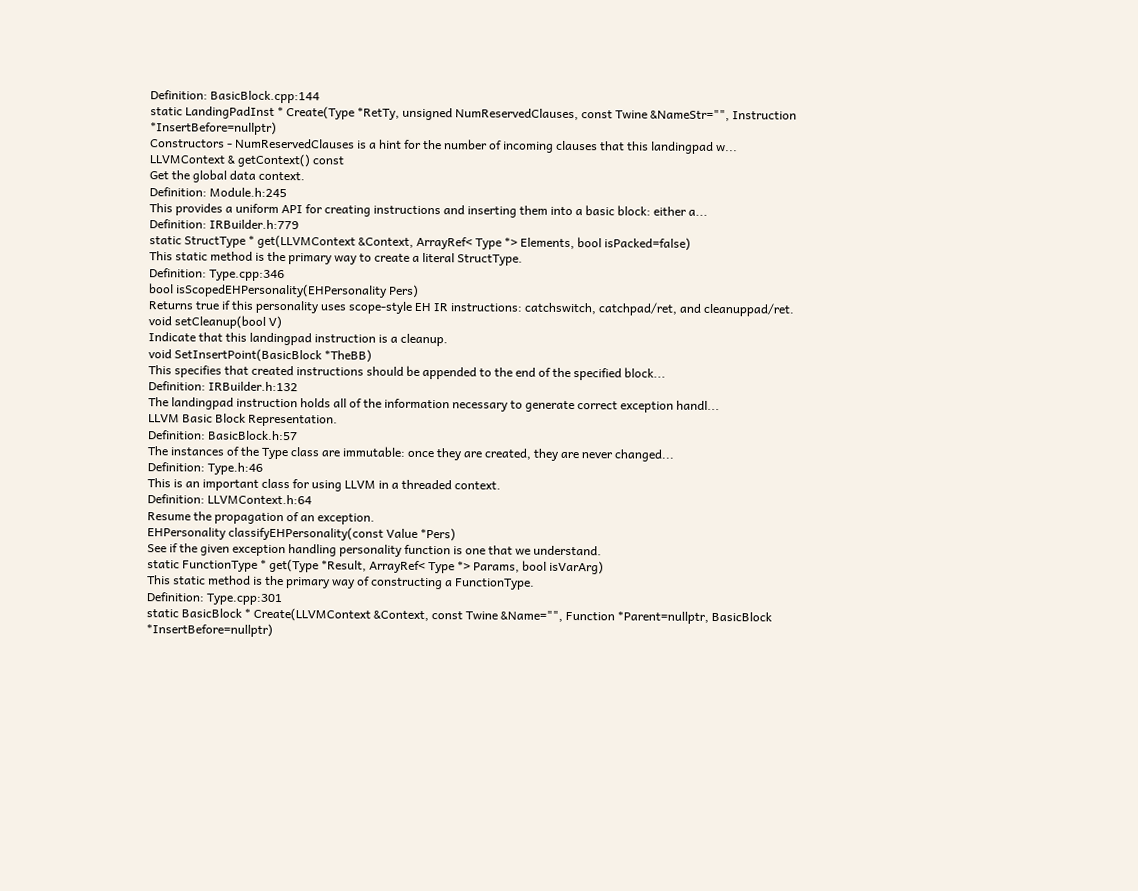Definition: BasicBlock.cpp:144
static LandingPadInst * Create(Type *RetTy, unsigned NumReservedClauses, const Twine &NameStr="", Instruction *InsertBefore=nullptr)
Constructors - NumReservedClauses is a hint for the number of incoming clauses that this landingpad w...
LLVMContext & getContext() const
Get the global data context.
Definition: Module.h:245
This provides a uniform API for creating instructions and inserting them into a basic block: either a...
Definition: IRBuilder.h:779
static StructType * get(LLVMContext &Context, ArrayRef< Type *> Elements, bool isPacked=false)
This static method is the primary way to create a literal StructType.
Definition: Type.cpp:346
bool isScopedEHPersonality(EHPersonality Pers)
Returns true if this personality uses scope-style EH IR instructions: catchswitch, catchpad/ret, and cleanuppad/ret.
void setCleanup(bool V)
Indicate that this landingpad instruction is a cleanup.
void SetInsertPoint(BasicBlock *TheBB)
This specifies that created instructions should be appended to the end of the specified block...
Definition: IRBuilder.h:132
The landingpad instruction holds all of the information necessary to generate correct exception handl...
LLVM Basic Block Representation.
Definition: BasicBlock.h:57
The instances of the Type class are immutable: once they are created, they are never changed...
Definition: Type.h:46
This is an important class for using LLVM in a threaded context.
Definition: LLVMContext.h:64
Resume the propagation of an exception.
EHPersonality classifyEHPersonality(const Value *Pers)
See if the given exception handling personality function is one that we understand.
static FunctionType * get(Type *Result, ArrayRef< Type *> Params, bool isVarArg)
This static method is the primary way of constructing a FunctionType.
Definition: Type.cpp:301
static BasicBlock * Create(LLVMContext &Context, const Twine &Name="", Function *Parent=nullptr, BasicBlock *InsertBefore=nullptr)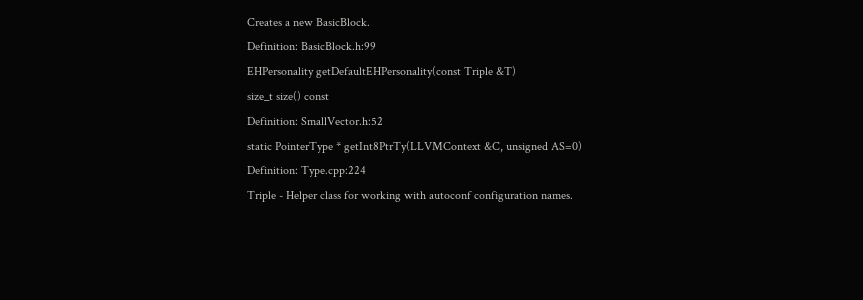Creates a new BasicBlock.
Definition: BasicBlock.h:99
EHPersonality getDefaultEHPersonality(const Triple &T)
size_t size() const
Definition: SmallVector.h:52
static PointerType * getInt8PtrTy(LLVMContext &C, unsigned AS=0)
Definition: Type.cpp:224
Triple - Helper class for working with autoconf configuration names.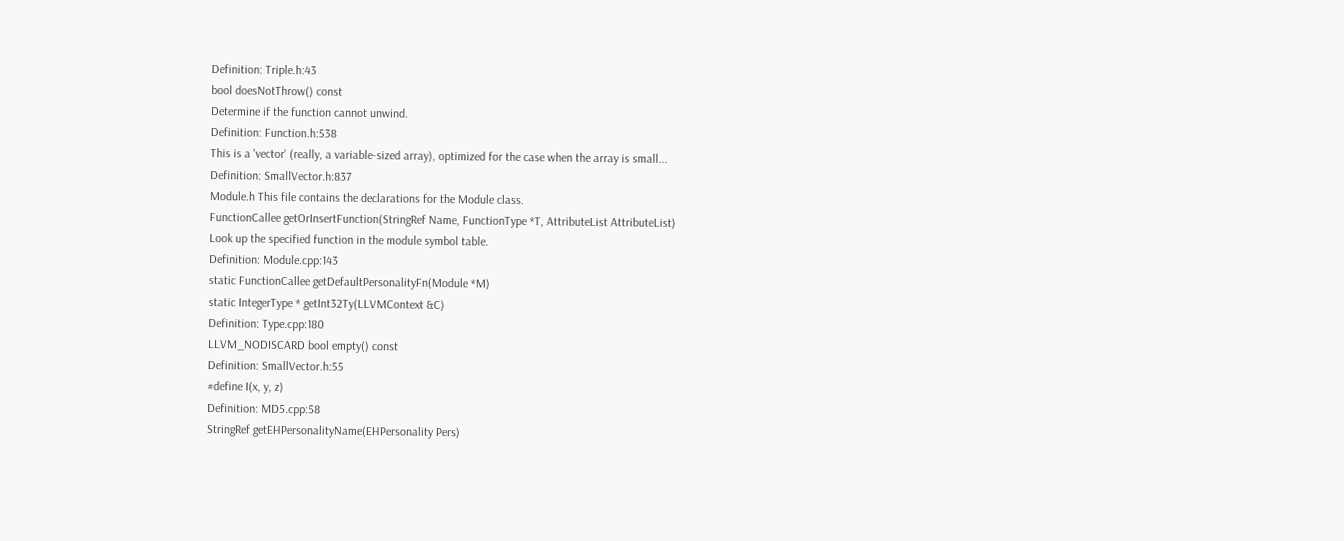Definition: Triple.h:43
bool doesNotThrow() const
Determine if the function cannot unwind.
Definition: Function.h:538
This is a 'vector' (really, a variable-sized array), optimized for the case when the array is small...
Definition: SmallVector.h:837
Module.h This file contains the declarations for the Module class.
FunctionCallee getOrInsertFunction(StringRef Name, FunctionType *T, AttributeList AttributeList)
Look up the specified function in the module symbol table.
Definition: Module.cpp:143
static FunctionCallee getDefaultPersonalityFn(Module *M)
static IntegerType * getInt32Ty(LLVMContext &C)
Definition: Type.cpp:180
LLVM_NODISCARD bool empty() const
Definition: SmallVector.h:55
#define I(x, y, z)
Definition: MD5.cpp:58
StringRef getEHPersonalityName(EHPersonality Pers)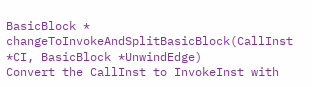BasicBlock * changeToInvokeAndSplitBasicBlock(CallInst *CI, BasicBlock *UnwindEdge)
Convert the CallInst to InvokeInst with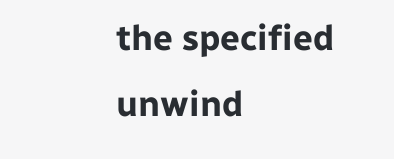the specified unwind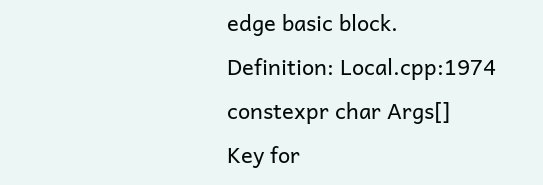edge basic block.
Definition: Local.cpp:1974
constexpr char Args[]
Key for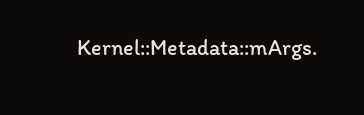Kernel::Metadata::mArgs.